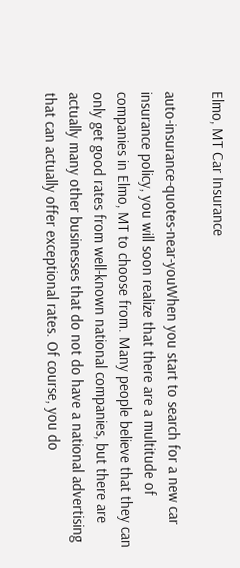Elmo, MT Car Insurance

auto-insurance-quotes-near-youWhen you start to search for a new car insurance policy, you will soon realize that there are a multitude of companies in Elmo, MT to choose from. Many people believe that they can only get good rates from well-known national companies, but there are actually many other businesses that do not do have a national advertising that can actually offer exceptional rates. Of course, you do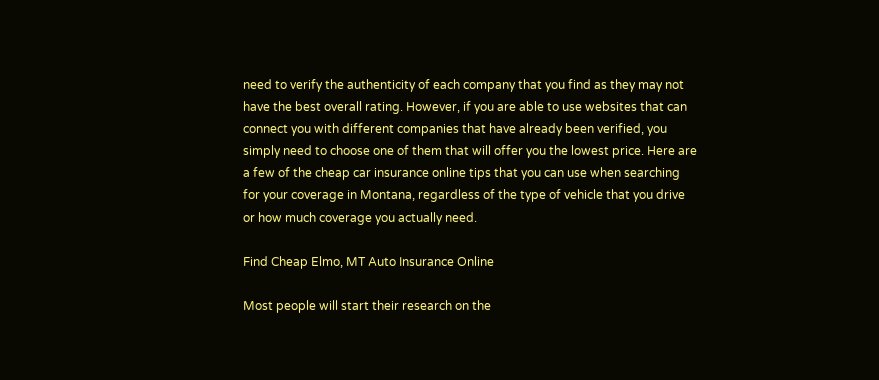need to verify the authenticity of each company that you find as they may not have the best overall rating. However, if you are able to use websites that can connect you with different companies that have already been verified, you simply need to choose one of them that will offer you the lowest price. Here are a few of the cheap car insurance online tips that you can use when searching for your coverage in Montana, regardless of the type of vehicle that you drive or how much coverage you actually need.

Find Cheap Elmo, MT Auto Insurance Online

Most people will start their research on the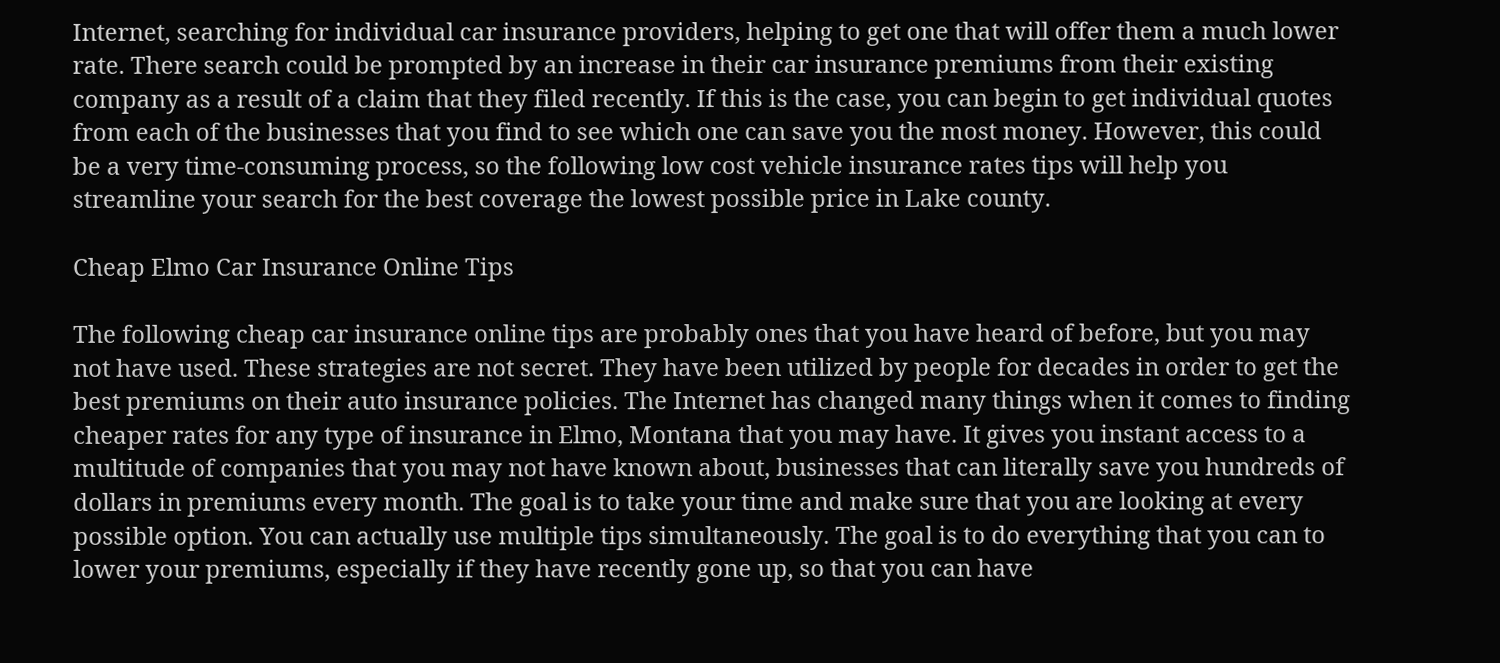Internet, searching for individual car insurance providers, helping to get one that will offer them a much lower rate. There search could be prompted by an increase in their car insurance premiums from their existing company as a result of a claim that they filed recently. If this is the case, you can begin to get individual quotes from each of the businesses that you find to see which one can save you the most money. However, this could be a very time-consuming process, so the following low cost vehicle insurance rates tips will help you streamline your search for the best coverage the lowest possible price in Lake county.

Cheap Elmo Car Insurance Online Tips

The following cheap car insurance online tips are probably ones that you have heard of before, but you may not have used. These strategies are not secret. They have been utilized by people for decades in order to get the best premiums on their auto insurance policies. The Internet has changed many things when it comes to finding cheaper rates for any type of insurance in Elmo, Montana that you may have. It gives you instant access to a multitude of companies that you may not have known about, businesses that can literally save you hundreds of dollars in premiums every month. The goal is to take your time and make sure that you are looking at every possible option. You can actually use multiple tips simultaneously. The goal is to do everything that you can to lower your premiums, especially if they have recently gone up, so that you can have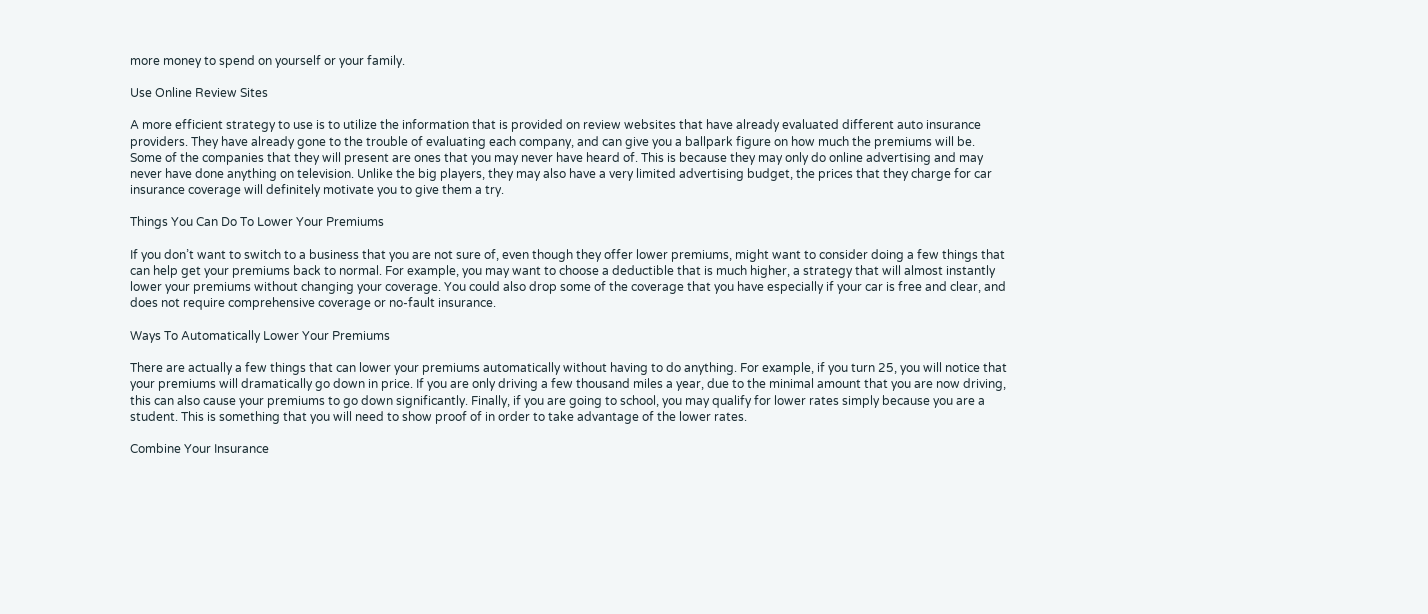more money to spend on yourself or your family.

Use Online Review Sites

A more efficient strategy to use is to utilize the information that is provided on review websites that have already evaluated different auto insurance providers. They have already gone to the trouble of evaluating each company, and can give you a ballpark figure on how much the premiums will be. Some of the companies that they will present are ones that you may never have heard of. This is because they may only do online advertising and may never have done anything on television. Unlike the big players, they may also have a very limited advertising budget, the prices that they charge for car insurance coverage will definitely motivate you to give them a try.

Things You Can Do To Lower Your Premiums

If you don’t want to switch to a business that you are not sure of, even though they offer lower premiums, might want to consider doing a few things that can help get your premiums back to normal. For example, you may want to choose a deductible that is much higher, a strategy that will almost instantly lower your premiums without changing your coverage. You could also drop some of the coverage that you have especially if your car is free and clear, and does not require comprehensive coverage or no-fault insurance.

Ways To Automatically Lower Your Premiums

There are actually a few things that can lower your premiums automatically without having to do anything. For example, if you turn 25, you will notice that your premiums will dramatically go down in price. If you are only driving a few thousand miles a year, due to the minimal amount that you are now driving, this can also cause your premiums to go down significantly. Finally, if you are going to school, you may qualify for lower rates simply because you are a student. This is something that you will need to show proof of in order to take advantage of the lower rates.

Combine Your Insurance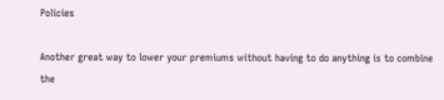Policies

Another great way to lower your premiums without having to do anything is to combine the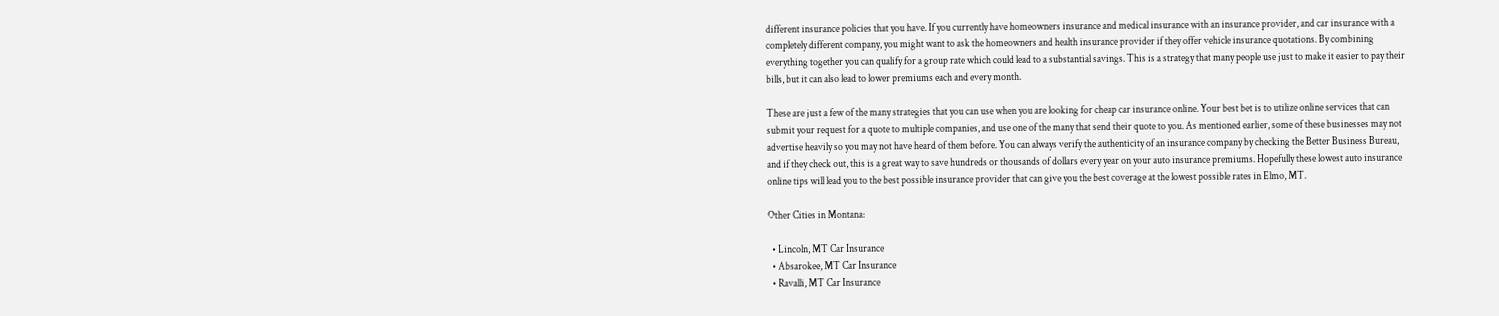different insurance policies that you have. If you currently have homeowners insurance and medical insurance with an insurance provider, and car insurance with a completely different company, you might want to ask the homeowners and health insurance provider if they offer vehicle insurance quotations. By combining everything together you can qualify for a group rate which could lead to a substantial savings. This is a strategy that many people use just to make it easier to pay their bills, but it can also lead to lower premiums each and every month.

These are just a few of the many strategies that you can use when you are looking for cheap car insurance online. Your best bet is to utilize online services that can submit your request for a quote to multiple companies, and use one of the many that send their quote to you. As mentioned earlier, some of these businesses may not advertise heavily so you may not have heard of them before. You can always verify the authenticity of an insurance company by checking the Better Business Bureau, and if they check out, this is a great way to save hundreds or thousands of dollars every year on your auto insurance premiums. Hopefully these lowest auto insurance online tips will lead you to the best possible insurance provider that can give you the best coverage at the lowest possible rates in Elmo, MT.

Other Cities in Montana:

  • Lincoln, MT Car Insurance
  • Absarokee, MT Car Insurance
  • Ravalli, MT Car Insurance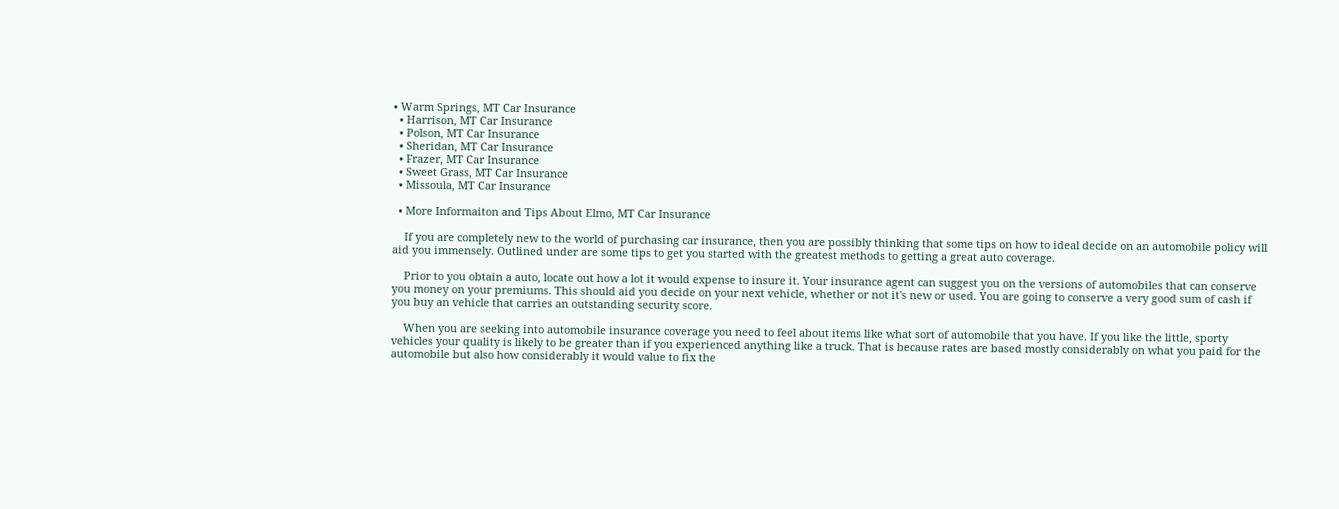• Warm Springs, MT Car Insurance
  • Harrison, MT Car Insurance
  • Polson, MT Car Insurance
  • Sheridan, MT Car Insurance
  • Frazer, MT Car Insurance
  • Sweet Grass, MT Car Insurance
  • Missoula, MT Car Insurance

  • More Informaiton and Tips About Elmo, MT Car Insurance

    If you are completely new to the world of purchasing car insurance, then you are possibly thinking that some tips on how to ideal decide on an automobile policy will aid you immensely. Outlined under are some tips to get you started with the greatest methods to getting a great auto coverage.

    Prior to you obtain a auto, locate out how a lot it would expense to insure it. Your insurance agent can suggest you on the versions of automobiles that can conserve you money on your premiums. This should aid you decide on your next vehicle, whether or not it's new or used. You are going to conserve a very good sum of cash if you buy an vehicle that carries an outstanding security score.

    When you are seeking into automobile insurance coverage you need to feel about items like what sort of automobile that you have. If you like the little, sporty vehicles your quality is likely to be greater than if you experienced anything like a truck. That is because rates are based mostly considerably on what you paid for the automobile but also how considerably it would value to fix the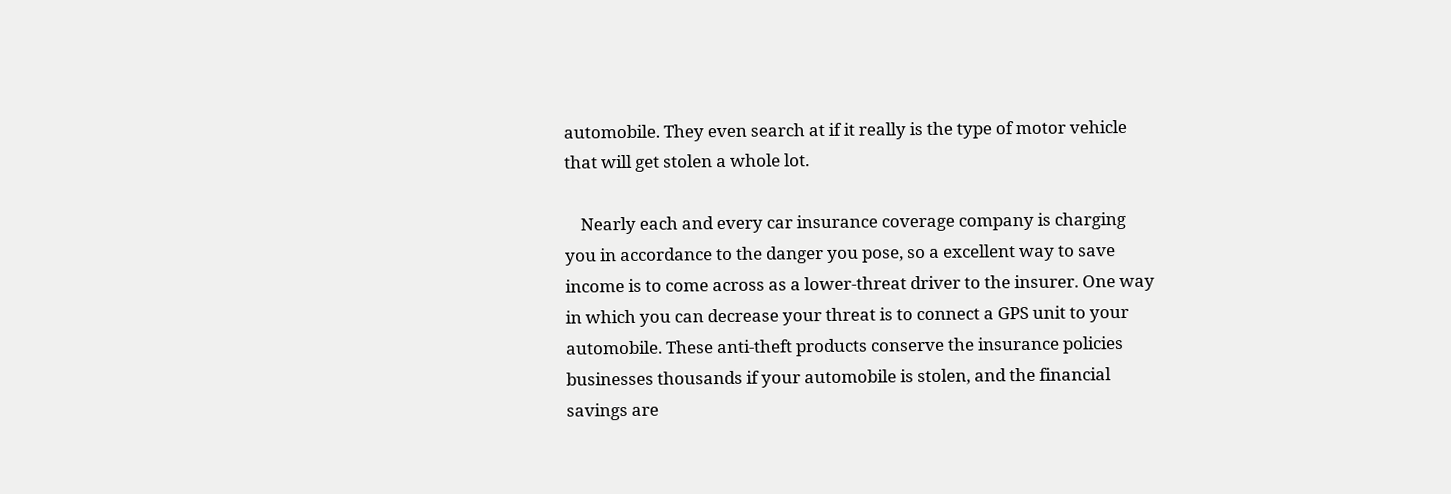automobile. They even search at if it really is the type of motor vehicle that will get stolen a whole lot.

    Nearly each and every car insurance coverage company is charging you in accordance to the danger you pose, so a excellent way to save income is to come across as a lower-threat driver to the insurer. One way in which you can decrease your threat is to connect a GPS unit to your automobile. These anti-theft products conserve the insurance policies businesses thousands if your automobile is stolen, and the financial savings are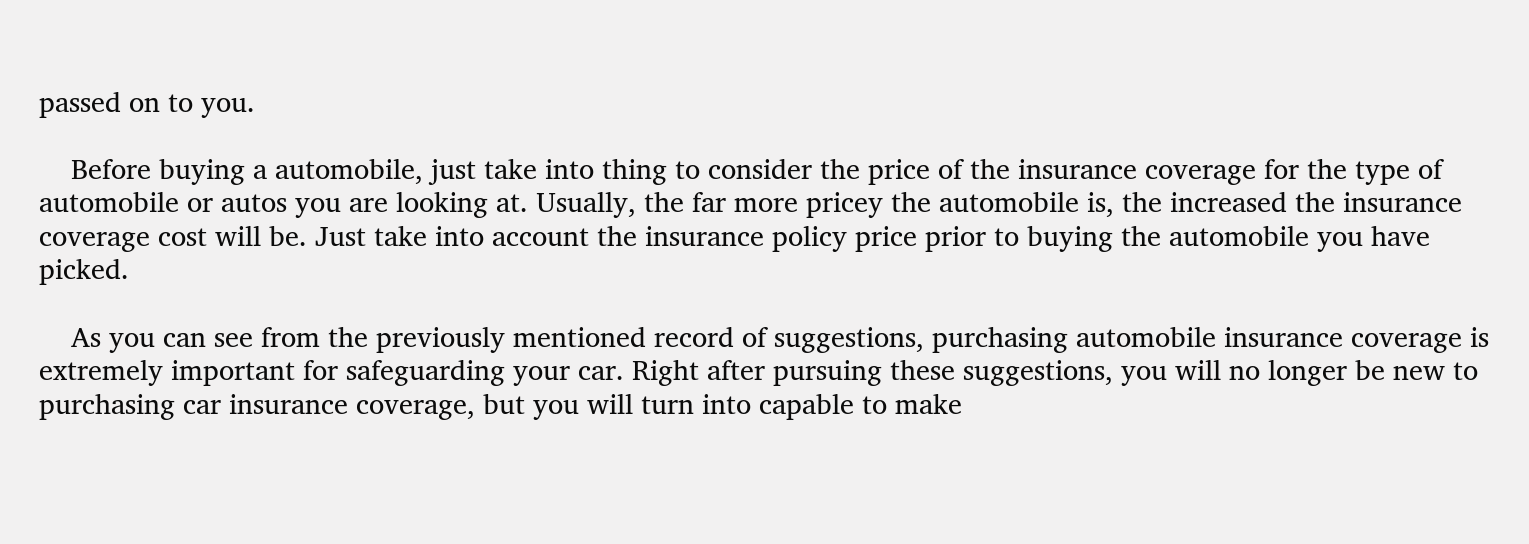passed on to you.

    Before buying a automobile, just take into thing to consider the price of the insurance coverage for the type of automobile or autos you are looking at. Usually, the far more pricey the automobile is, the increased the insurance coverage cost will be. Just take into account the insurance policy price prior to buying the automobile you have picked.

    As you can see from the previously mentioned record of suggestions, purchasing automobile insurance coverage is extremely important for safeguarding your car. Right after pursuing these suggestions, you will no longer be new to purchasing car insurance coverage, but you will turn into capable to make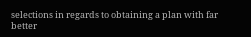selections in regards to obtaining a plan with far better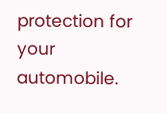protection for your automobile.